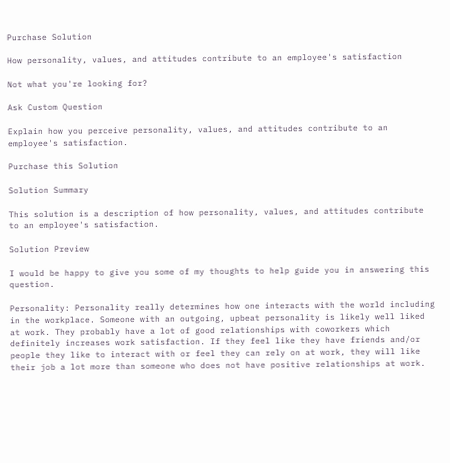Purchase Solution

How personality, values, and attitudes contribute to an employee's satisfaction

Not what you're looking for?

Ask Custom Question

Explain how you perceive personality, values, and attitudes contribute to an employee's satisfaction.

Purchase this Solution

Solution Summary

This solution is a description of how personality, values, and attitudes contribute to an employee's satisfaction.

Solution Preview

I would be happy to give you some of my thoughts to help guide you in answering this question.

Personality: Personality really determines how one interacts with the world including in the workplace. Someone with an outgoing, upbeat personality is likely well liked at work. They probably have a lot of good relationships with coworkers which definitely increases work satisfaction. If they feel like they have friends and/or people they like to interact with or feel they can rely on at work, they will like their job a lot more than someone who does not have positive relationships at work.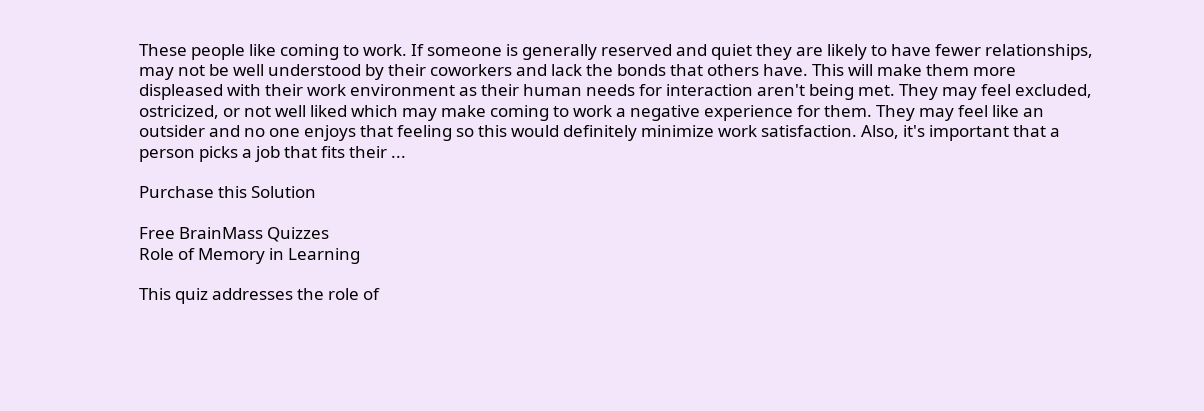These people like coming to work. If someone is generally reserved and quiet they are likely to have fewer relationships, may not be well understood by their coworkers and lack the bonds that others have. This will make them more displeased with their work environment as their human needs for interaction aren't being met. They may feel excluded, ostricized, or not well liked which may make coming to work a negative experience for them. They may feel like an outsider and no one enjoys that feeling so this would definitely minimize work satisfaction. Also, it's important that a person picks a job that fits their ...

Purchase this Solution

Free BrainMass Quizzes
Role of Memory in Learning

This quiz addresses the role of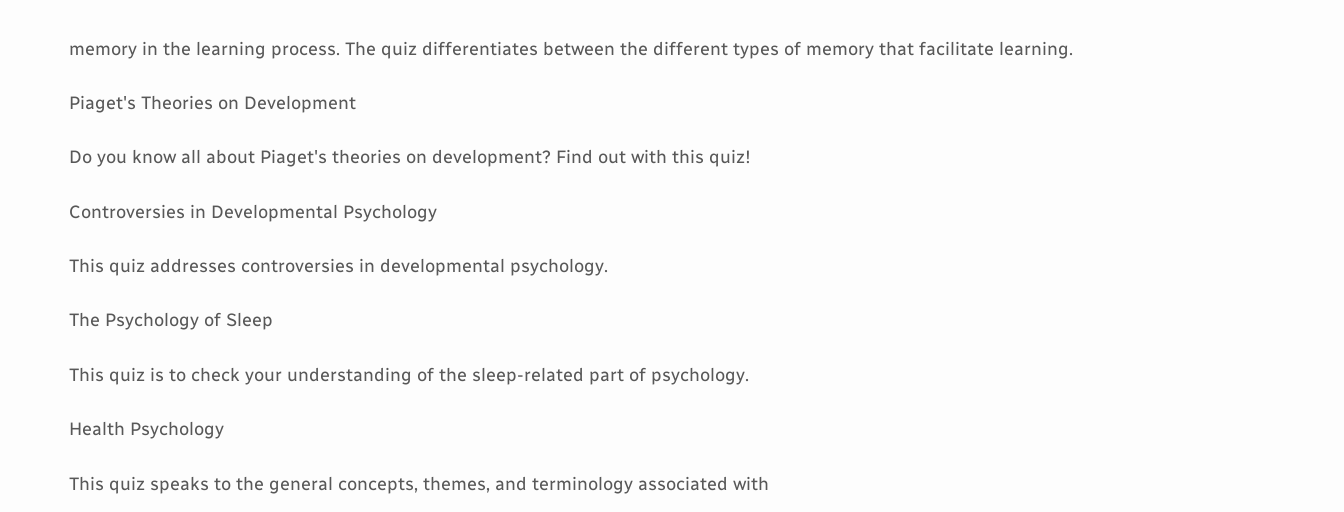memory in the learning process. The quiz differentiates between the different types of memory that facilitate learning.

Piaget's Theories on Development

Do you know all about Piaget's theories on development? Find out with this quiz!

Controversies in Developmental Psychology

This quiz addresses controversies in developmental psychology.

The Psychology of Sleep

This quiz is to check your understanding of the sleep-related part of psychology.

Health Psychology

This quiz speaks to the general concepts, themes, and terminology associated with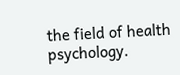the field of health psychology.